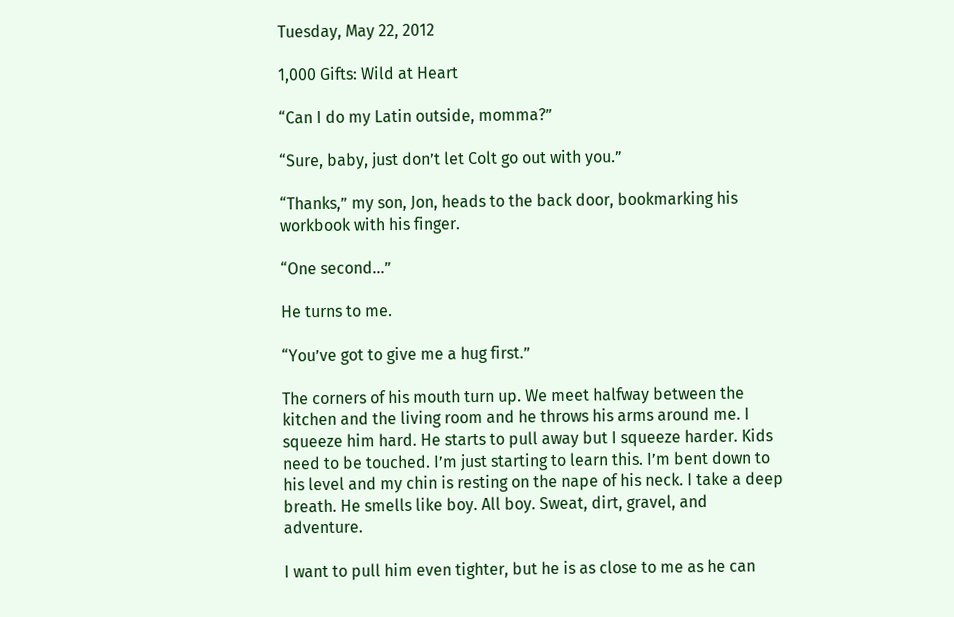Tuesday, May 22, 2012

1,000 Gifts: Wild at Heart

“Can I do my Latin outside, momma?”

“Sure, baby, just don’t let Colt go out with you.”

“Thanks,” my son, Jon, heads to the back door, bookmarking his workbook with his finger.

“One second...”

He turns to me.

“You’ve got to give me a hug first.”

The corners of his mouth turn up. We meet halfway between the kitchen and the living room and he throws his arms around me. I squeeze him hard. He starts to pull away but I squeeze harder. Kids need to be touched. I’m just starting to learn this. I’m bent down to his level and my chin is resting on the nape of his neck. I take a deep breath. He smells like boy. All boy. Sweat, dirt, gravel, and adventure.

I want to pull him even tighter, but he is as close to me as he can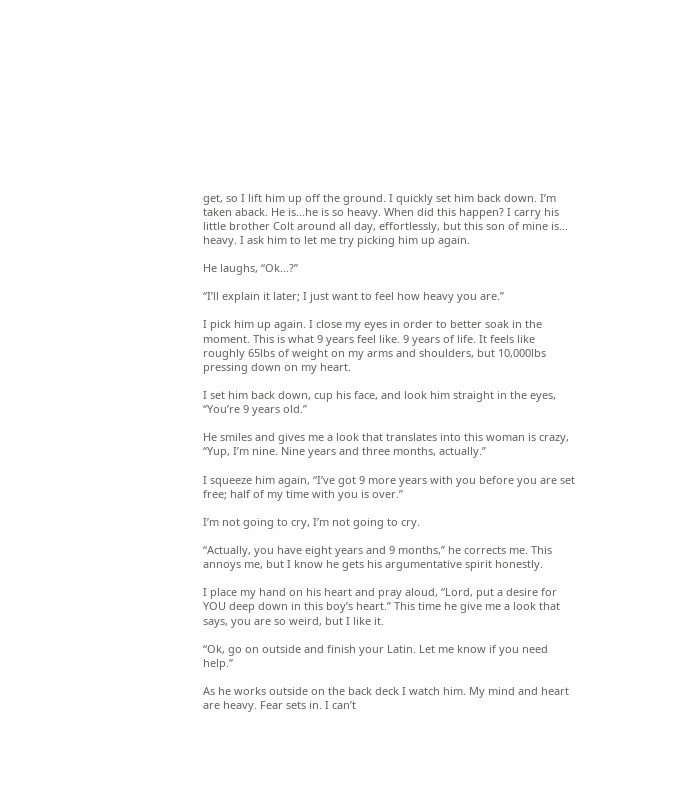get, so I lift him up off the ground. I quickly set him back down. I’m taken aback. He is...he is so heavy. When did this happen? I carry his little brother Colt around all day, effortlessly, but this son of mine is... heavy. I ask him to let me try picking him up again.

He laughs, “Ok...?”

“I’ll explain it later; I just want to feel how heavy you are.”

I pick him up again. I close my eyes in order to better soak in the moment. This is what 9 years feel like. 9 years of life. It feels like roughly 65lbs of weight on my arms and shoulders, but 10,000lbs pressing down on my heart.

I set him back down, cup his face, and look him straight in the eyes, “You’re 9 years old.”

He smiles and gives me a look that translates into this woman is crazy, “Yup, I’m nine. Nine years and three months, actually.”

I squeeze him again, “I’ve got 9 more years with you before you are set free; half of my time with you is over.”

I’m not going to cry, I’m not going to cry.

“Actually, you have eight years and 9 months,” he corrects me. This annoys me, but I know he gets his argumentative spirit honestly.

I place my hand on his heart and pray aloud, “Lord, put a desire for YOU deep down in this boy’s heart.” This time he give me a look that says, you are so weird, but I like it.

“Ok, go on outside and finish your Latin. Let me know if you need help.”

As he works outside on the back deck I watch him. My mind and heart are heavy. Fear sets in. I can’t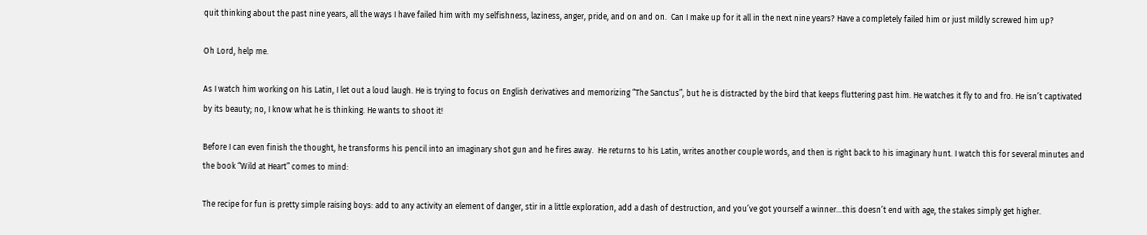quit thinking about the past nine years, all the ways I have failed him with my selfishness, laziness, anger, pride, and on and on.  Can I make up for it all in the next nine years? Have a completely failed him or just mildly screwed him up?

Oh Lord, help me.

As I watch him working on his Latin, I let out a loud laugh. He is trying to focus on English derivatives and memorizing “The Sanctus”, but he is distracted by the bird that keeps fluttering past him. He watches it fly to and fro. He isn’t captivated by its beauty; no, I know what he is thinking. He wants to shoot it!

Before I can even finish the thought, he transforms his pencil into an imaginary shot gun and he fires away.  He returns to his Latin, writes another couple words, and then is right back to his imaginary hunt. I watch this for several minutes and the book “Wild at Heart” comes to mind:

The recipe for fun is pretty simple raising boys: add to any activity an element of danger, stir in a little exploration, add a dash of destruction, and you’ve got yourself a winner...this doesn’t end with age, the stakes simply get higher.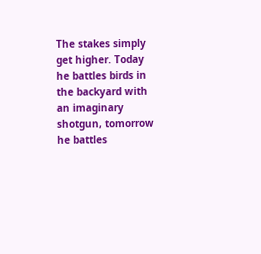The stakes simply get higher. Today he battles birds in the backyard with an imaginary shotgun, tomorrow he battles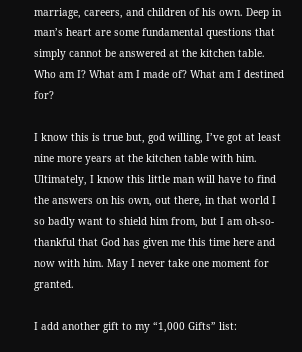marriage, careers, and children of his own. Deep in man’s heart are some fundamental questions that simply cannot be answered at the kitchen table. Who am I? What am I made of? What am I destined for?

I know this is true but, god willing, I’ve got at least nine more years at the kitchen table with him. Ultimately, I know this little man will have to find the answers on his own, out there, in that world I so badly want to shield him from, but I am oh-so-thankful that God has given me this time here and now with him. May I never take one moment for granted.

I add another gift to my “1,000 Gifts” list: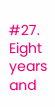#27. Eight years and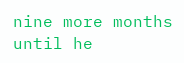nine more months until he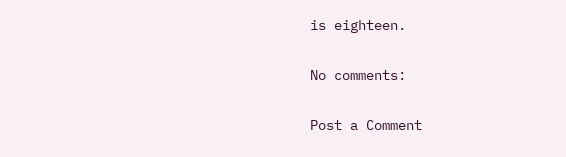is eighteen.

No comments:

Post a Comment